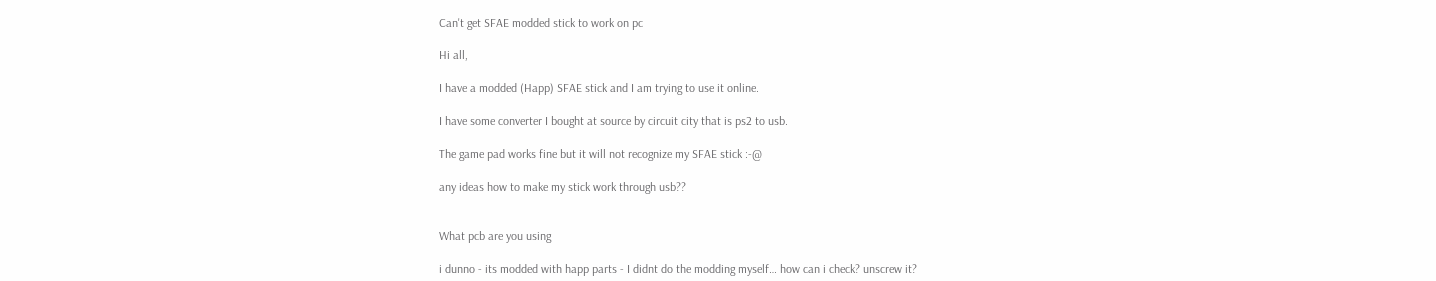Can't get SFAE modded stick to work on pc

Hi all,

I have a modded (Happ) SFAE stick and I am trying to use it online.

I have some converter I bought at source by circuit city that is ps2 to usb.

The game pad works fine but it will not recognize my SFAE stick :-@

any ideas how to make my stick work through usb??


What pcb are you using

i dunno - its modded with happ parts - I didnt do the modding myself… how can i check? unscrew it?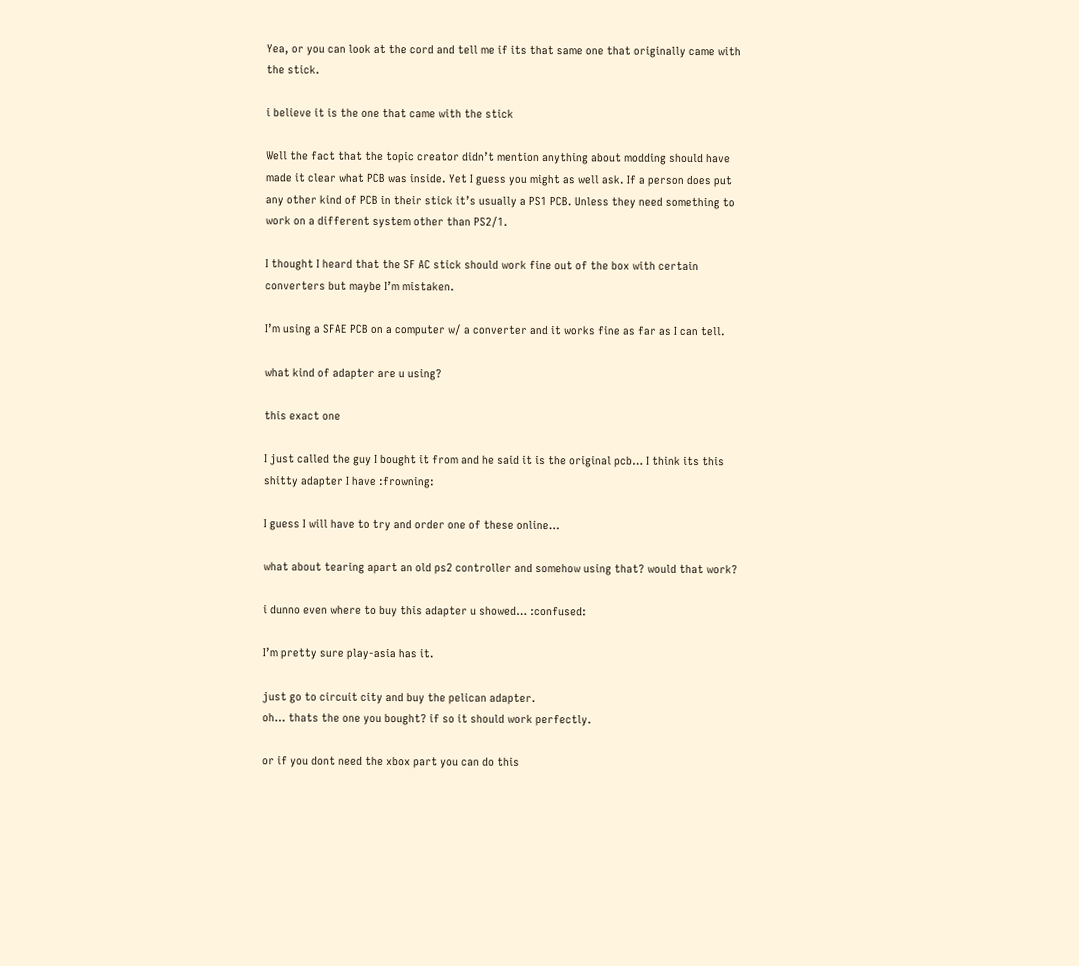Yea, or you can look at the cord and tell me if its that same one that originally came with the stick.

i believe it is the one that came with the stick

Well the fact that the topic creator didn’t mention anything about modding should have made it clear what PCB was inside. Yet I guess you might as well ask. If a person does put any other kind of PCB in their stick it’s usually a PS1 PCB. Unless they need something to work on a different system other than PS2/1.

I thought I heard that the SF AC stick should work fine out of the box with certain converters but maybe I’m mistaken.

I’m using a SFAE PCB on a computer w/ a converter and it works fine as far as I can tell.

what kind of adapter are u using?

this exact one

I just called the guy I bought it from and he said it is the original pcb… I think its this shitty adapter I have :frowning:

I guess I will have to try and order one of these online…

what about tearing apart an old ps2 controller and somehow using that? would that work?

i dunno even where to buy this adapter u showed… :confused:

I’m pretty sure play-asia has it.

just go to circuit city and buy the pelican adapter.
oh… thats the one you bought? if so it should work perfectly.

or if you dont need the xbox part you can do this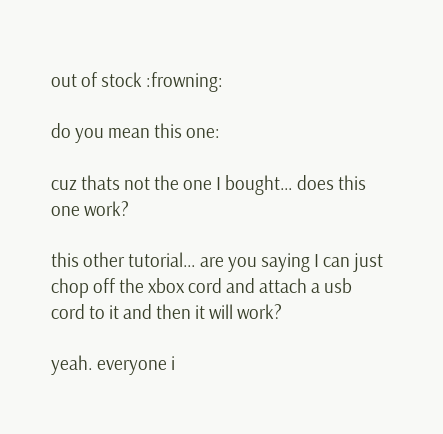out of stock :frowning:

do you mean this one:

cuz thats not the one I bought… does this one work?

this other tutorial… are you saying I can just chop off the xbox cord and attach a usb cord to it and then it will work?

yeah. everyone i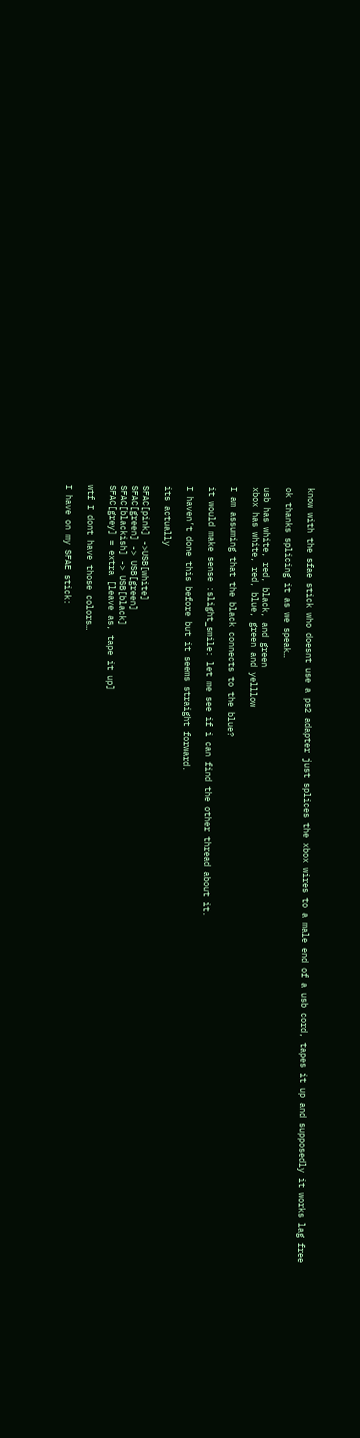know with the sfae stick who doesnt use a ps2 adapter just splices the xbox wires to a male end of a usb cord, tapes it up and supposedly it works lag free

ok thanks splicing it as we speak…

usb has white, red, black, and green
xbox has white, red, blue, green and yelllow

I am assuming that the black connects to the blue?

it would make sense :slight_smile: let me see if i can find the other thread about it.

I haven’t done this before but it seems straight forward.

its actually

SFAC[pink] ->USB[white]
SFAC[green] -> USB[green]
SFAC[blackish] -> USB[black]
SFAC[grey] = extra [leave as, tape it up]

wtf I dont have those colors…

I have on my SFAE stick: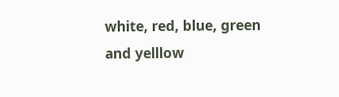white, red, blue, green and yelllow